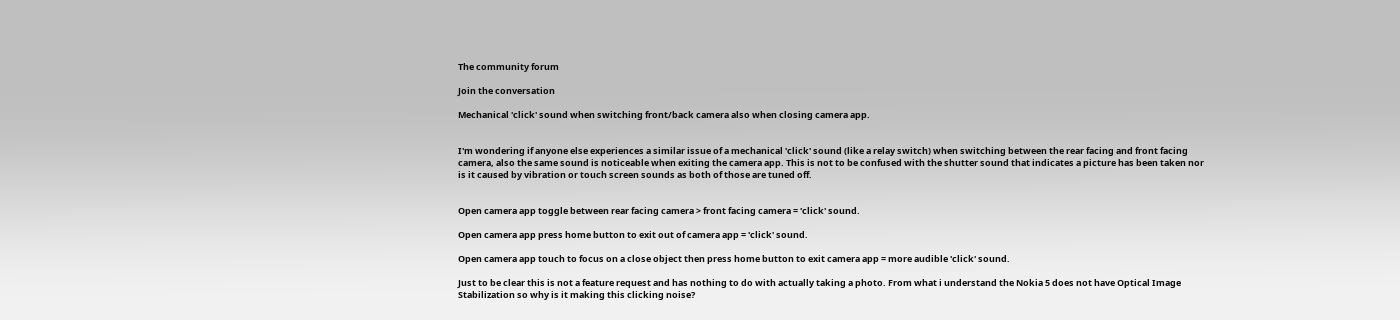The community forum

Join the conversation

Mechanical 'click' sound when switching front/back camera also when closing camera app.


I'm wondering if anyone else experiences a similar issue of a mechanical 'click' sound (like a relay switch) when switching between the rear facing and front facing camera, also the same sound is noticeable when exiting the camera app. This is not to be confused with the shutter sound that indicates a picture has been taken nor is it caused by vibration or touch screen sounds as both of those are tuned off.


Open camera app toggle between rear facing camera > front facing camera = 'click' sound.

Open camera app press home button to exit out of camera app = 'click' sound.

Open camera app touch to focus on a close object then press home button to exit camera app = more audible 'click' sound.

Just to be clear this is not a feature request and has nothing to do with actually taking a photo. From what i understand the Nokia 5 does not have Optical Image Stabilization so why is it making this clicking noise?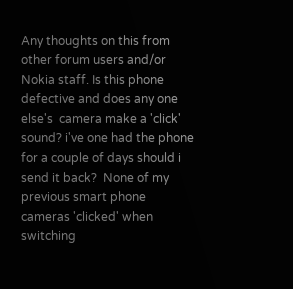Any thoughts on this from other forum users and/or Nokia staff. Is this phone defective and does any one else's  camera make a 'click' sound? i've one had the phone for a couple of days should i send it back?  None of my previous smart phone cameras 'clicked' when switching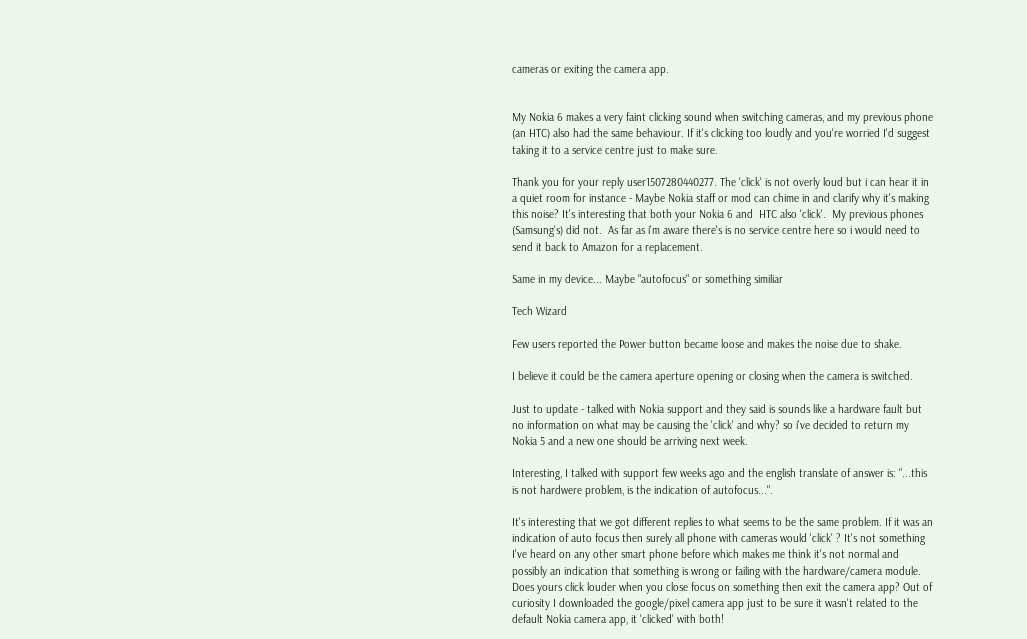cameras or exiting the camera app.


My Nokia 6 makes a very faint clicking sound when switching cameras, and my previous phone (an HTC) also had the same behaviour. If it's clicking too loudly and you're worried I'd suggest taking it to a service centre just to make sure.

Thank you for your reply user1507280440277. The 'click' is not overly loud but i can hear it in a quiet room for instance - Maybe Nokia staff or mod can chime in and clarify why it's making this noise? It's interesting that both your Nokia 6 and  HTC also 'click'.  My previous phones (Samsung's) did not.  As far as i'm aware there's is no service centre here so i would need to send it back to Amazon for a replacement.

Same in my device... Maybe "autofocus" or something similiar

Tech Wizard

Few users reported the Power button became loose and makes the noise due to shake.

I believe it could be the camera aperture opening or closing when the camera is switched.

Just to update - talked with Nokia support and they said is sounds like a hardware fault but no information on what may be causing the 'click' and why? so i've decided to return my Nokia 5 and a new one should be arriving next week.

Interesting, I talked with support few weeks ago and the english translate of answer is: "...this is not hardwere problem, is the indication of autofocus...".

It's interesting that we got different replies to what seems to be the same problem. If it was an indication of auto focus then surely all phone with cameras would 'click' ? It's not something I've heard on any other smart phone before which makes me think it's not normal and possibly an indication that something is wrong or failing with the hardware/camera module. Does yours click louder when you close focus on something then exit the camera app? Out of curiosity I downloaded the google/pixel camera app just to be sure it wasn't related to the default Nokia camera app, it 'clicked' with both!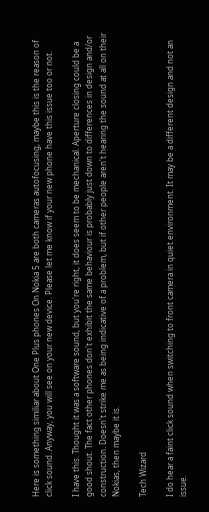Here is something similiar about One Plus phones On Nokia 5 are both cameras autofocusing, maybe this is the reason of click sound. Anyway, you will see on your new device. Please let me know if your new phone have this issue too or not.

I have this. Thought it was a software sound, but you're right, it does seem to be mechanical. Aperture closing could be a good shout. The fact other phones don't exhibit the same behaviour is probably just down to differences in design and/or construction. Doesn't strike me as being indicative of a problem, but if other people aren't hearing the sound at all on their Nokias, then maybe it is.

Tech Wizard

I do hear a faint click sound when switching to front camera in quiet environment. It may be a different design and not an issue.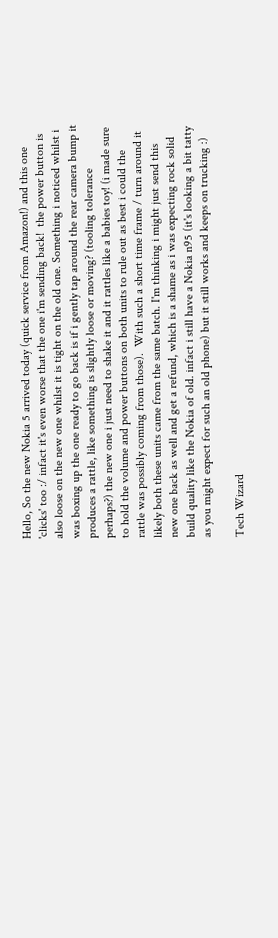Hello, So the new Nokia 5 arrived today (quick service from Amazon!) and this one 'clicks' too :/ infact it's even worse that the one i'm sending back!  the power button is also loose on the new one whilst it is tight on the old one. Something i noticed whilst i was boxing up the one ready to go back is if i gently tap around the rear camera bump it produces a rattle, like something is slightly loose or moving? (tooling tolerance perhaps?) the new one i just need to shake it and it rattles like a babies toy! (i made sure to hold the volume and power buttons on both units to rule out as best i could the rattle was possibly coming from those).  With such a short time frame / turn around it likely both these units came from the same batch. I'm thinking i might just send this new one back as well and get a refund, which is a shame as i was expecting rock solid build quality like the Nokia of old. infact i still have a Nokia n95 (it's looking a bit tatty as you might expect for such an old phone) but it still works and keeps on trucking :)

Tech Wizard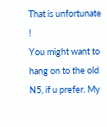That is unfortunate !
You might want to hang on to the old N5, if u prefer. My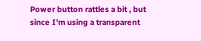Power button rattles a bit , but since I'm using a transparent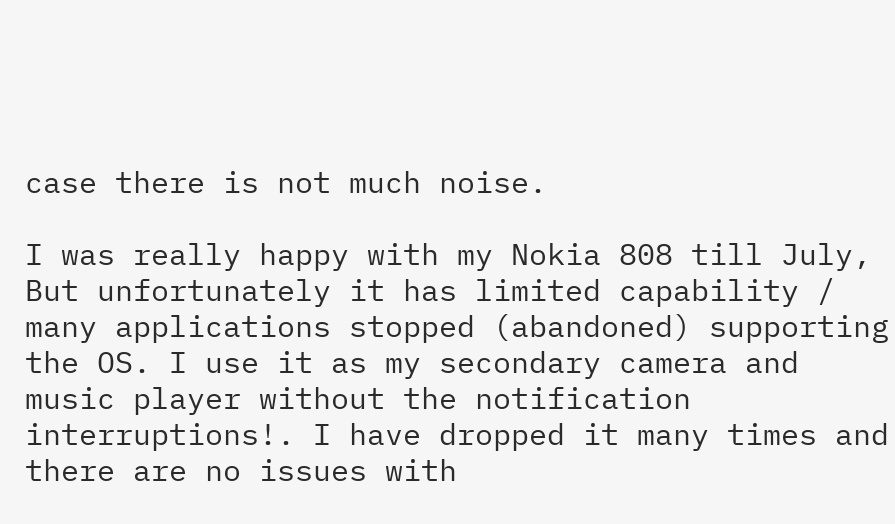case there is not much noise.

I was really happy with my Nokia 808 till July, But unfortunately it has limited capability / many applications stopped (abandoned) supporting the OS. I use it as my secondary camera and music player without the notification interruptions!. I have dropped it many times and there are no issues with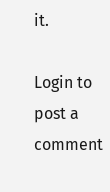it.

Login to post a comment